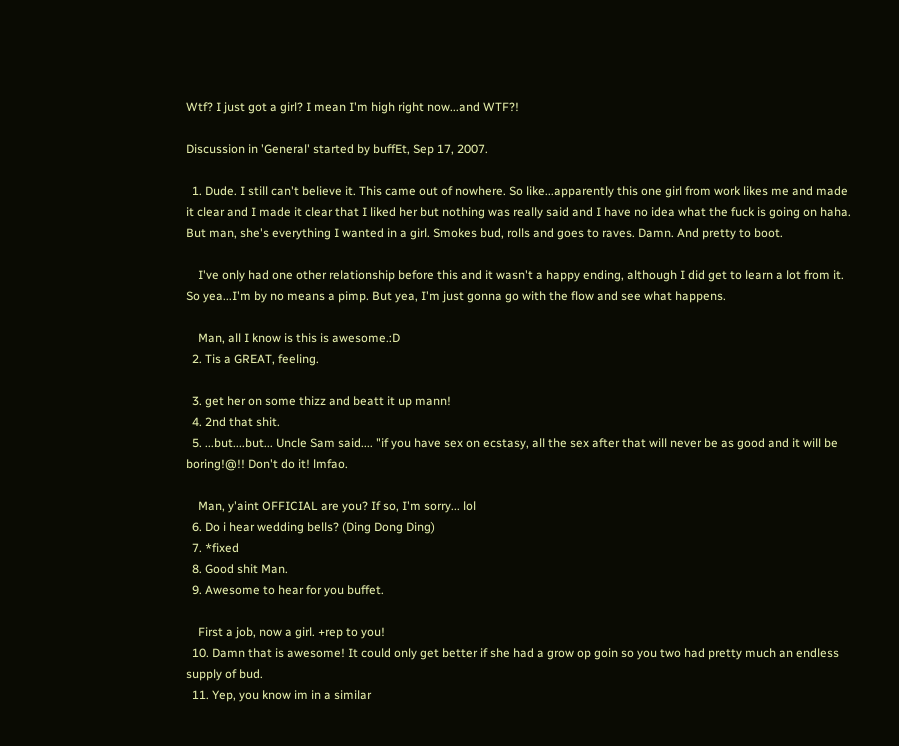Wtf? I just got a girl? I mean I'm high right now...and WTF?!

Discussion in 'General' started by buffEt, Sep 17, 2007.

  1. Dude. I still can't believe it. This came out of nowhere. So like...apparently this one girl from work likes me and made it clear and I made it clear that I liked her but nothing was really said and I have no idea what the fuck is going on haha. But man, she's everything I wanted in a girl. Smokes bud, rolls and goes to raves. Damn. And pretty to boot.

    I've only had one other relationship before this and it wasn't a happy ending, although I did get to learn a lot from it. So yea...I'm by no means a pimp. But yea, I'm just gonna go with the flow and see what happens.

    Man, all I know is this is awesome.:D
  2. Tis a GREAT, feeling.

  3. get her on some thizz and beatt it up mann!
  4. 2nd that shit.
  5. ...but....but... Uncle Sam said.... "if you have sex on ecstasy, all the sex after that will never be as good and it will be boring!@!! Don't do it! lmfao.

    Man, y'aint OFFICIAL are you? If so, I'm sorry... lol
  6. Do i hear wedding bells? (Ding Dong Ding)
  7. *fixed
  8. Good shit Man.
  9. Awesome to hear for you buffet.

    First a job, now a girl. +rep to you!
  10. Damn that is awesome! It could only get better if she had a grow op goin so you two had pretty much an endless supply of bud.
  11. Yep, you know im in a similar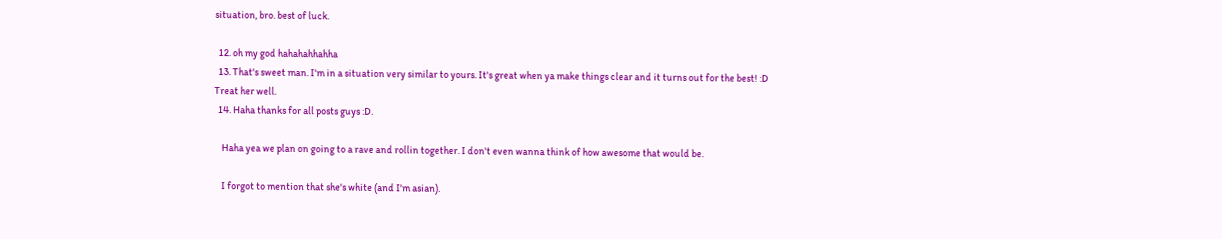situation, bro. best of luck.

  12. oh my god hahahahhahha
  13. That's sweet man. I'm in a situation very similar to yours. It's great when ya make things clear and it turns out for the best! :D Treat her well.
  14. Haha thanks for all posts guys :D.

    Haha yea we plan on going to a rave and rollin together. I don't even wanna think of how awesome that would be.

    I forgot to mention that she's white (and I'm asian).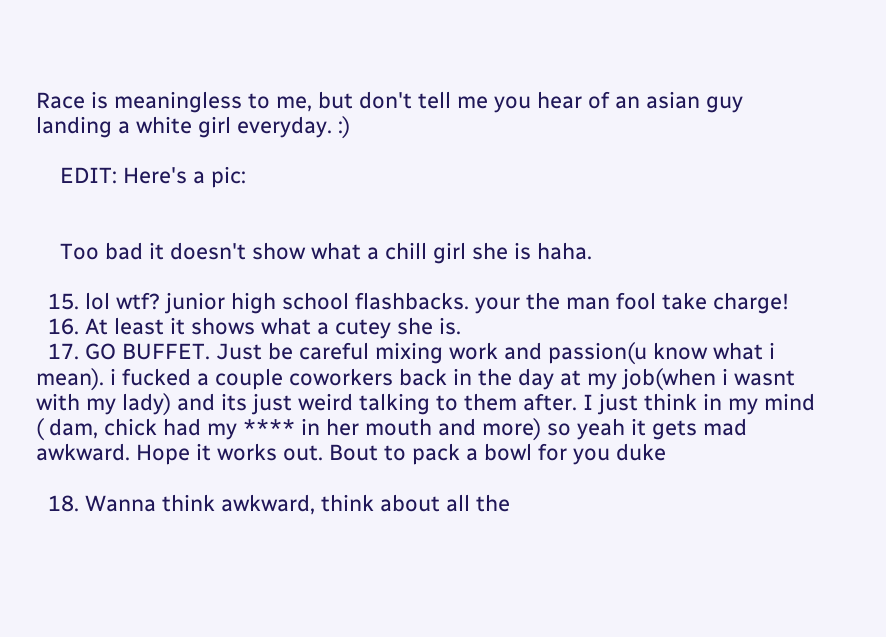Race is meaningless to me, but don't tell me you hear of an asian guy landing a white girl everyday. :)

    EDIT: Here's a pic:


    Too bad it doesn't show what a chill girl she is haha.

  15. lol wtf? junior high school flashbacks. your the man fool take charge!
  16. At least it shows what a cutey she is.
  17. GO BUFFET. Just be careful mixing work and passion(u know what i mean). i fucked a couple coworkers back in the day at my job(when i wasnt with my lady) and its just weird talking to them after. I just think in my mind ( dam, chick had my **** in her mouth and more) so yeah it gets mad awkward. Hope it works out. Bout to pack a bowl for you duke

  18. Wanna think awkward, think about all the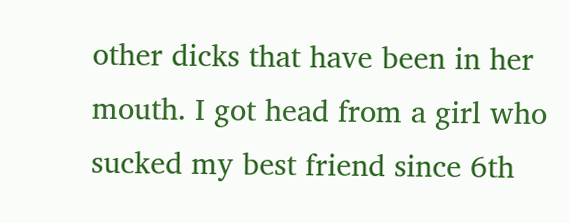other dicks that have been in her mouth. I got head from a girl who sucked my best friend since 6th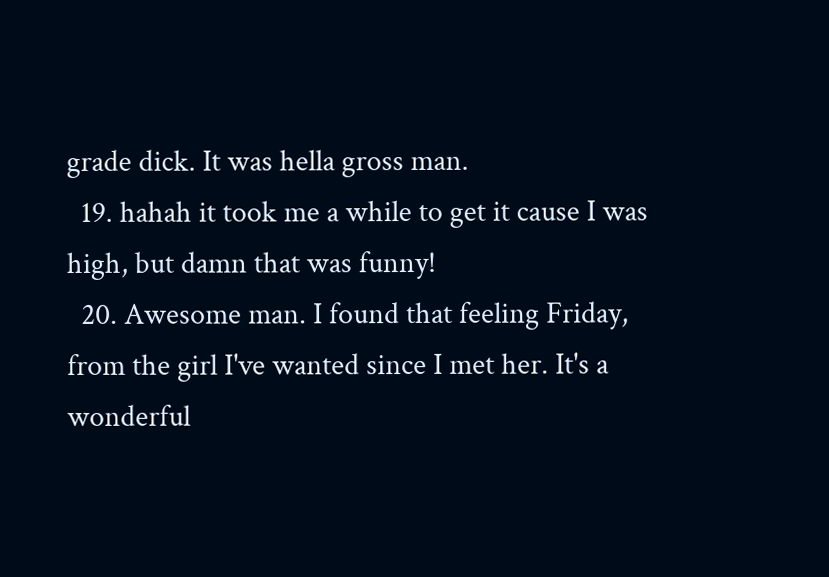grade dick. It was hella gross man.
  19. hahah it took me a while to get it cause I was high, but damn that was funny!
  20. Awesome man. I found that feeling Friday, from the girl I've wanted since I met her. It's a wonderful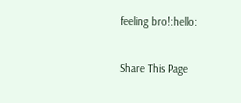feeling bro!:hello:

Share This Page